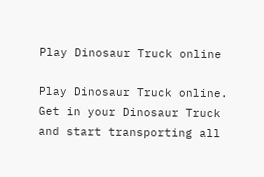Play Dinosaur Truck online

Play Dinosaur Truck online. Get in your Dinosaur Truck and start transporting all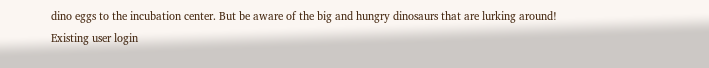dino eggs to the incubation center. But be aware of the big and hungry dinosaurs that are lurking around!
Existing user login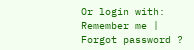Or login with:
Remember me | Forgot password ?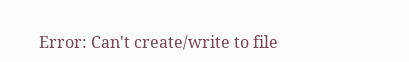Error: Can't create/write to file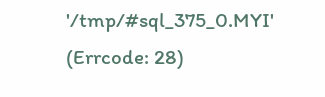'/tmp/#sql_375_0.MYI' (Errcode: 28)